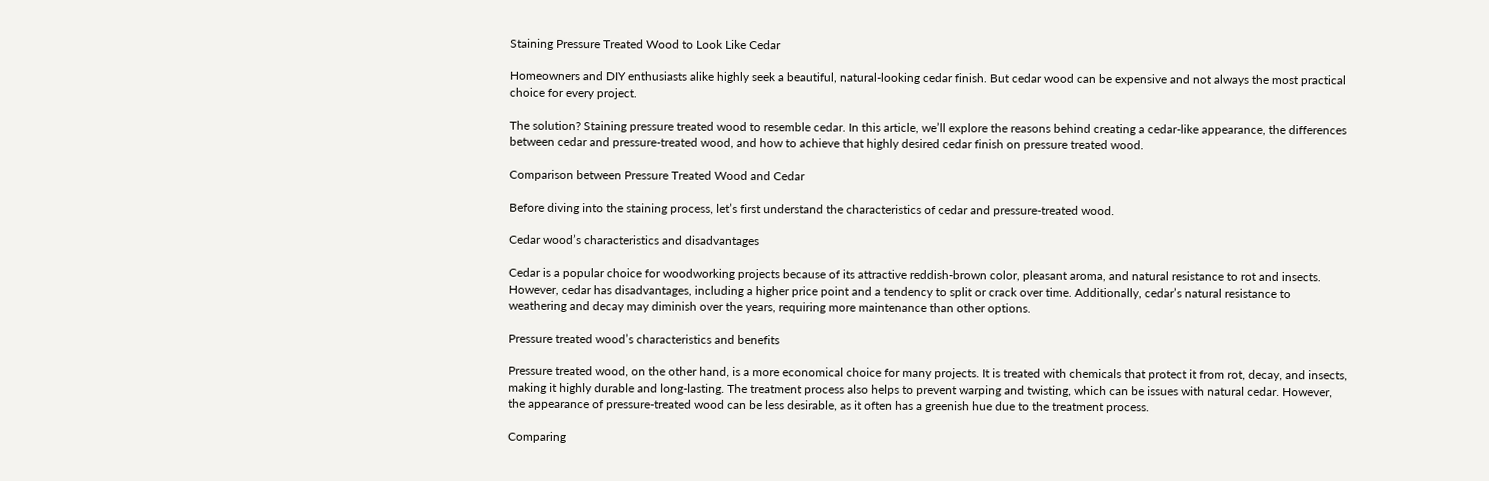Staining Pressure Treated Wood to Look Like Cedar

Homeowners and DIY enthusiasts alike highly seek a beautiful, natural-looking cedar finish. But cedar wood can be expensive and not always the most practical choice for every project.

The solution? Staining pressure treated wood to resemble cedar. In this article, we’ll explore the reasons behind creating a cedar-like appearance, the differences between cedar and pressure-treated wood, and how to achieve that highly desired cedar finish on pressure treated wood.

Comparison between Pressure Treated Wood and Cedar

Before diving into the staining process, let’s first understand the characteristics of cedar and pressure-treated wood.

Cedar wood’s characteristics and disadvantages

Cedar is a popular choice for woodworking projects because of its attractive reddish-brown color, pleasant aroma, and natural resistance to rot and insects. However, cedar has disadvantages, including a higher price point and a tendency to split or crack over time. Additionally, cedar’s natural resistance to weathering and decay may diminish over the years, requiring more maintenance than other options.

Pressure treated wood’s characteristics and benefits

Pressure treated wood, on the other hand, is a more economical choice for many projects. It is treated with chemicals that protect it from rot, decay, and insects, making it highly durable and long-lasting. The treatment process also helps to prevent warping and twisting, which can be issues with natural cedar. However, the appearance of pressure-treated wood can be less desirable, as it often has a greenish hue due to the treatment process.

Comparing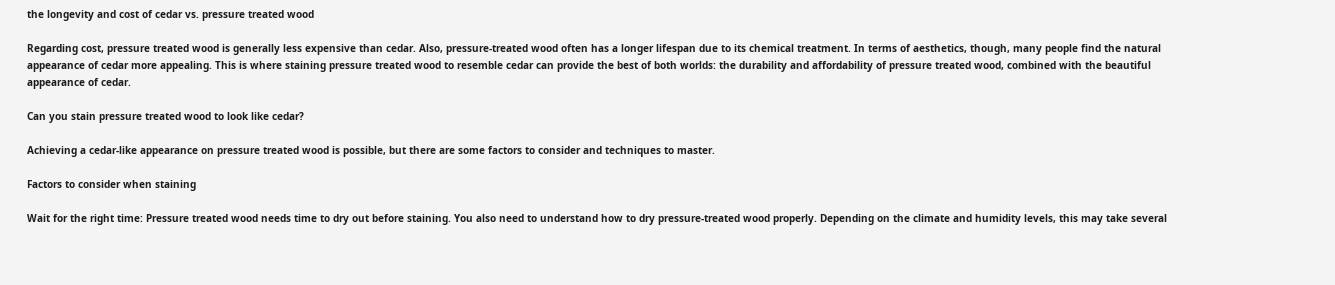the longevity and cost of cedar vs. pressure treated wood

Regarding cost, pressure treated wood is generally less expensive than cedar. Also, pressure-treated wood often has a longer lifespan due to its chemical treatment. In terms of aesthetics, though, many people find the natural appearance of cedar more appealing. This is where staining pressure treated wood to resemble cedar can provide the best of both worlds: the durability and affordability of pressure treated wood, combined with the beautiful appearance of cedar.

Can you stain pressure treated wood to look like cedar?

Achieving a cedar-like appearance on pressure treated wood is possible, but there are some factors to consider and techniques to master.

Factors to consider when staining

Wait for the right time: Pressure treated wood needs time to dry out before staining. You also need to understand how to dry pressure-treated wood properly. Depending on the climate and humidity levels, this may take several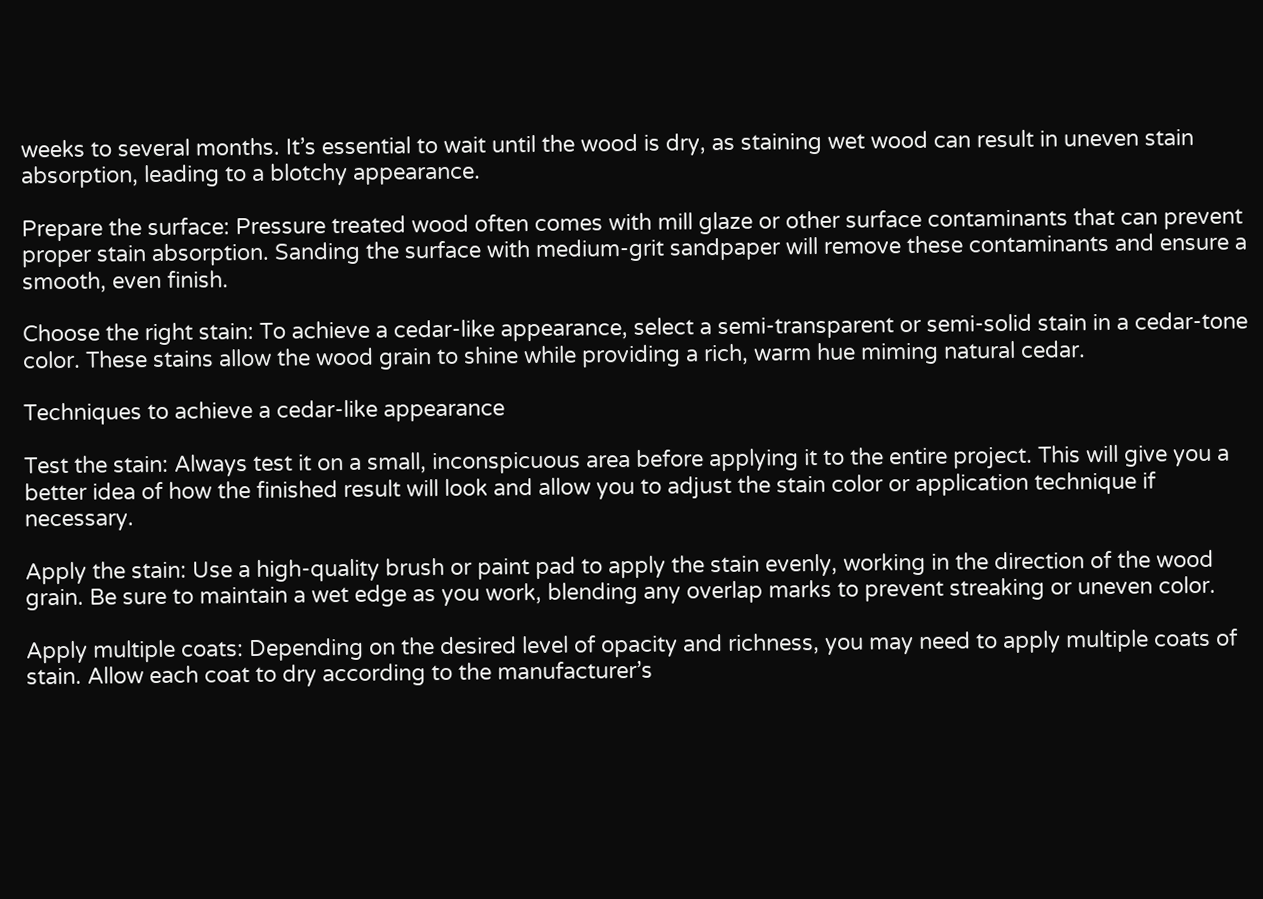weeks to several months. It’s essential to wait until the wood is dry, as staining wet wood can result in uneven stain absorption, leading to a blotchy appearance.

Prepare the surface: Pressure treated wood often comes with mill glaze or other surface contaminants that can prevent proper stain absorption. Sanding the surface with medium-grit sandpaper will remove these contaminants and ensure a smooth, even finish.

Choose the right stain: To achieve a cedar-like appearance, select a semi-transparent or semi-solid stain in a cedar-tone color. These stains allow the wood grain to shine while providing a rich, warm hue miming natural cedar.

Techniques to achieve a cedar-like appearance

Test the stain: Always test it on a small, inconspicuous area before applying it to the entire project. This will give you a better idea of how the finished result will look and allow you to adjust the stain color or application technique if necessary.

Apply the stain: Use a high-quality brush or paint pad to apply the stain evenly, working in the direction of the wood grain. Be sure to maintain a wet edge as you work, blending any overlap marks to prevent streaking or uneven color.

Apply multiple coats: Depending on the desired level of opacity and richness, you may need to apply multiple coats of stain. Allow each coat to dry according to the manufacturer’s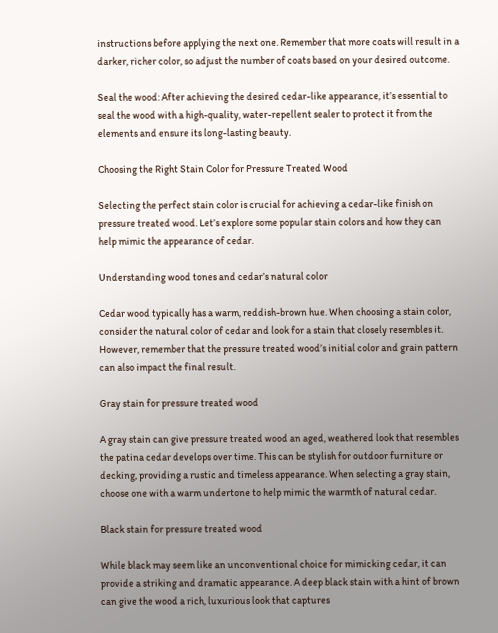instructions before applying the next one. Remember that more coats will result in a darker, richer color, so adjust the number of coats based on your desired outcome.

Seal the wood: After achieving the desired cedar-like appearance, it’s essential to seal the wood with a high-quality, water-repellent sealer to protect it from the elements and ensure its long-lasting beauty.

Choosing the Right Stain Color for Pressure Treated Wood

Selecting the perfect stain color is crucial for achieving a cedar-like finish on pressure treated wood. Let’s explore some popular stain colors and how they can help mimic the appearance of cedar.

Understanding wood tones and cedar’s natural color

Cedar wood typically has a warm, reddish-brown hue. When choosing a stain color, consider the natural color of cedar and look for a stain that closely resembles it. However, remember that the pressure treated wood’s initial color and grain pattern can also impact the final result.

Gray stain for pressure treated wood

A gray stain can give pressure treated wood an aged, weathered look that resembles the patina cedar develops over time. This can be stylish for outdoor furniture or decking, providing a rustic and timeless appearance. When selecting a gray stain, choose one with a warm undertone to help mimic the warmth of natural cedar.

Black stain for pressure treated wood

While black may seem like an unconventional choice for mimicking cedar, it can provide a striking and dramatic appearance. A deep black stain with a hint of brown can give the wood a rich, luxurious look that captures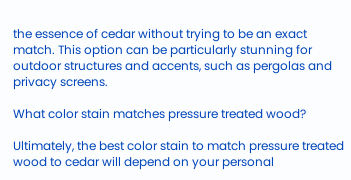the essence of cedar without trying to be an exact match. This option can be particularly stunning for outdoor structures and accents, such as pergolas and privacy screens.

What color stain matches pressure treated wood?

Ultimately, the best color stain to match pressure treated wood to cedar will depend on your personal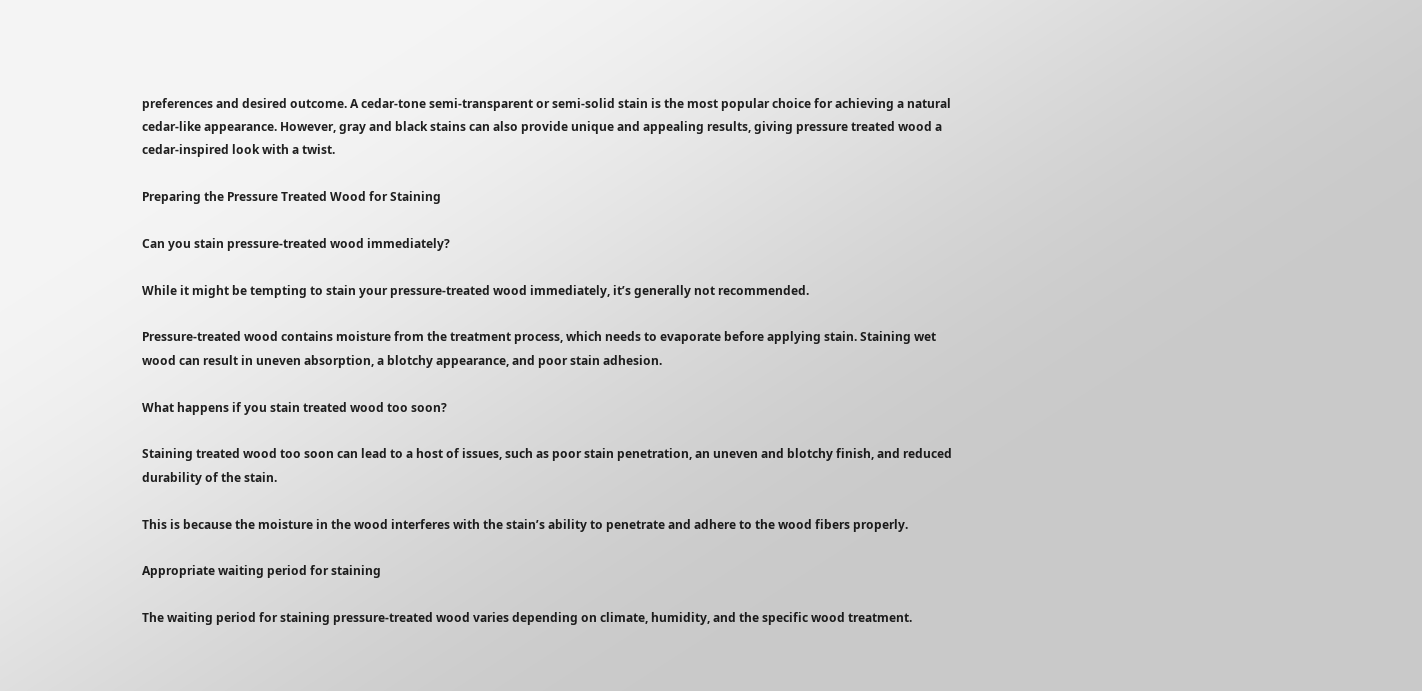preferences and desired outcome. A cedar-tone semi-transparent or semi-solid stain is the most popular choice for achieving a natural cedar-like appearance. However, gray and black stains can also provide unique and appealing results, giving pressure treated wood a cedar-inspired look with a twist.

Preparing the Pressure Treated Wood for Staining

Can you stain pressure-treated wood immediately?

While it might be tempting to stain your pressure-treated wood immediately, it’s generally not recommended.

Pressure-treated wood contains moisture from the treatment process, which needs to evaporate before applying stain. Staining wet wood can result in uneven absorption, a blotchy appearance, and poor stain adhesion.

What happens if you stain treated wood too soon?

Staining treated wood too soon can lead to a host of issues, such as poor stain penetration, an uneven and blotchy finish, and reduced durability of the stain.

This is because the moisture in the wood interferes with the stain’s ability to penetrate and adhere to the wood fibers properly.

Appropriate waiting period for staining

The waiting period for staining pressure-treated wood varies depending on climate, humidity, and the specific wood treatment.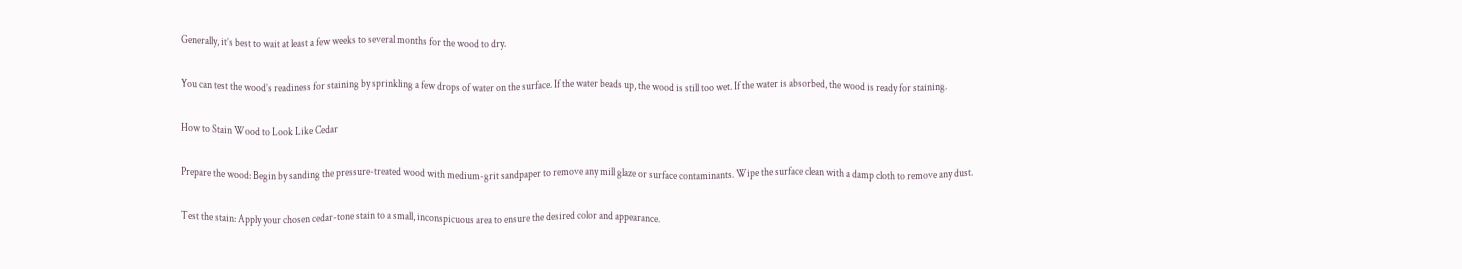Generally, it’s best to wait at least a few weeks to several months for the wood to dry.

You can test the wood’s readiness for staining by sprinkling a few drops of water on the surface. If the water beads up, the wood is still too wet. If the water is absorbed, the wood is ready for staining.

How to Stain Wood to Look Like Cedar

Prepare the wood: Begin by sanding the pressure-treated wood with medium-grit sandpaper to remove any mill glaze or surface contaminants. Wipe the surface clean with a damp cloth to remove any dust.

Test the stain: Apply your chosen cedar-tone stain to a small, inconspicuous area to ensure the desired color and appearance.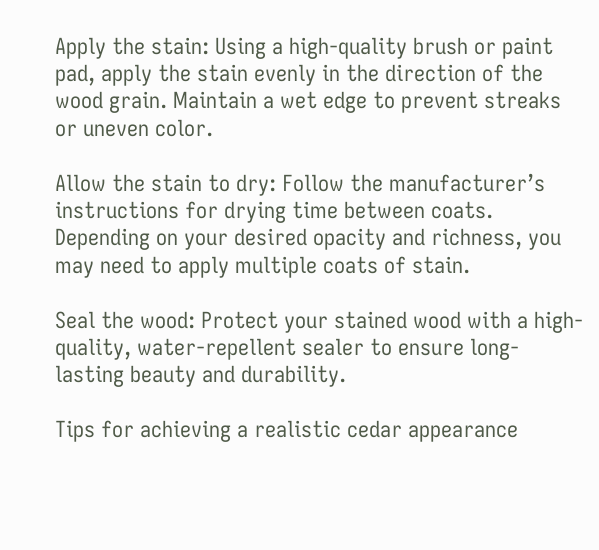Apply the stain: Using a high-quality brush or paint pad, apply the stain evenly in the direction of the wood grain. Maintain a wet edge to prevent streaks or uneven color.

Allow the stain to dry: Follow the manufacturer’s instructions for drying time between coats. Depending on your desired opacity and richness, you may need to apply multiple coats of stain.

Seal the wood: Protect your stained wood with a high-quality, water-repellent sealer to ensure long-lasting beauty and durability.

Tips for achieving a realistic cedar appearance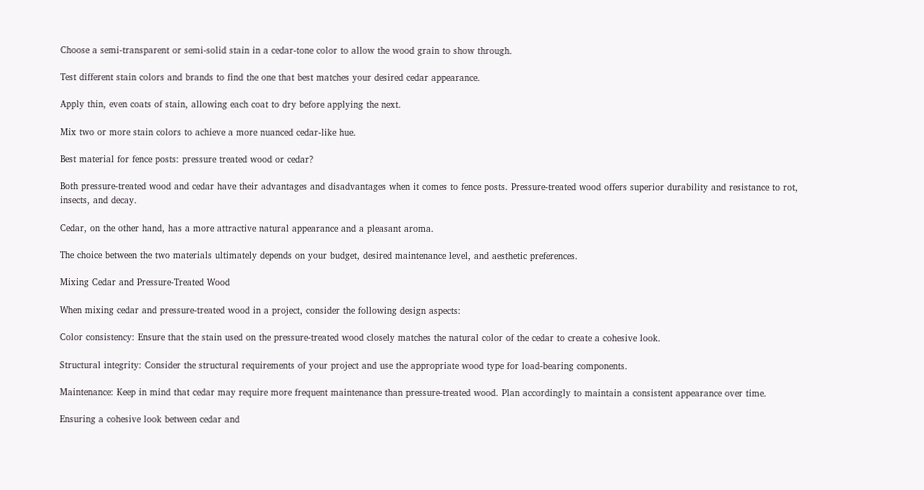Choose a semi-transparent or semi-solid stain in a cedar-tone color to allow the wood grain to show through.

Test different stain colors and brands to find the one that best matches your desired cedar appearance.

Apply thin, even coats of stain, allowing each coat to dry before applying the next.

Mix two or more stain colors to achieve a more nuanced cedar-like hue.

Best material for fence posts: pressure treated wood or cedar?

Both pressure-treated wood and cedar have their advantages and disadvantages when it comes to fence posts. Pressure-treated wood offers superior durability and resistance to rot, insects, and decay.

Cedar, on the other hand, has a more attractive natural appearance and a pleasant aroma.

The choice between the two materials ultimately depends on your budget, desired maintenance level, and aesthetic preferences.

Mixing Cedar and Pressure-Treated Wood

When mixing cedar and pressure-treated wood in a project, consider the following design aspects:

Color consistency: Ensure that the stain used on the pressure-treated wood closely matches the natural color of the cedar to create a cohesive look.

Structural integrity: Consider the structural requirements of your project and use the appropriate wood type for load-bearing components.

Maintenance: Keep in mind that cedar may require more frequent maintenance than pressure-treated wood. Plan accordingly to maintain a consistent appearance over time.

Ensuring a cohesive look between cedar and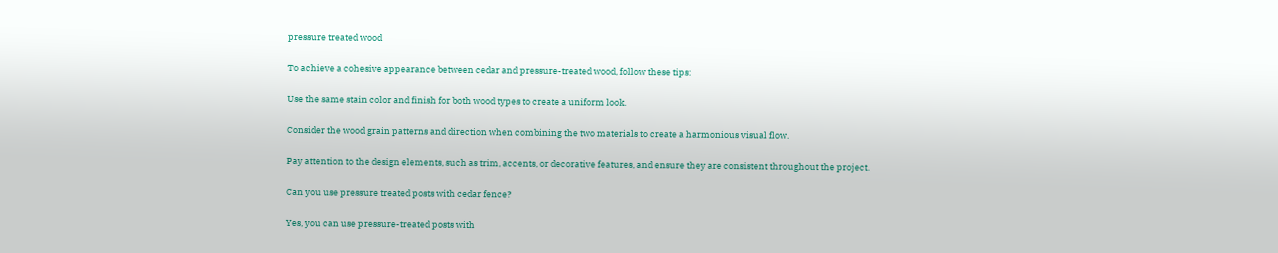pressure treated wood

To achieve a cohesive appearance between cedar and pressure-treated wood, follow these tips:

Use the same stain color and finish for both wood types to create a uniform look.

Consider the wood grain patterns and direction when combining the two materials to create a harmonious visual flow.

Pay attention to the design elements, such as trim, accents, or decorative features, and ensure they are consistent throughout the project.

Can you use pressure treated posts with cedar fence?

Yes, you can use pressure-treated posts with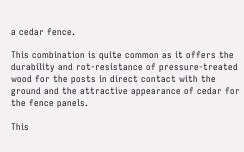a cedar fence.

This combination is quite common as it offers the durability and rot-resistance of pressure-treated wood for the posts in direct contact with the ground and the attractive appearance of cedar for the fence panels.

This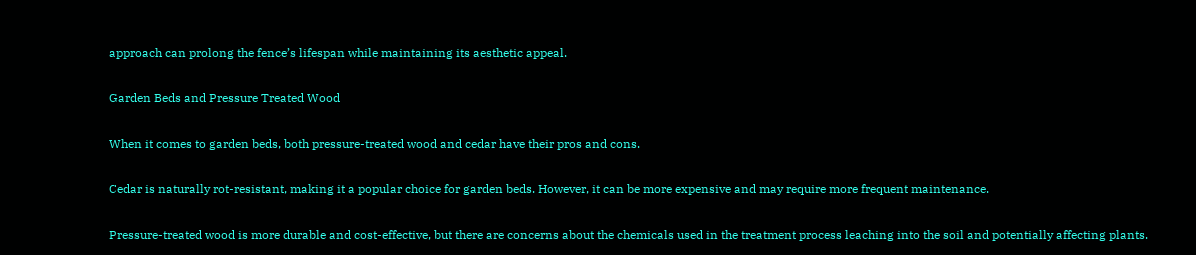approach can prolong the fence’s lifespan while maintaining its aesthetic appeal.

Garden Beds and Pressure Treated Wood

When it comes to garden beds, both pressure-treated wood and cedar have their pros and cons.

Cedar is naturally rot-resistant, making it a popular choice for garden beds. However, it can be more expensive and may require more frequent maintenance.

Pressure-treated wood is more durable and cost-effective, but there are concerns about the chemicals used in the treatment process leaching into the soil and potentially affecting plants.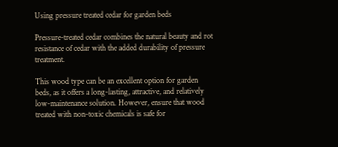Using pressure treated cedar for garden beds

Pressure-treated cedar combines the natural beauty and rot resistance of cedar with the added durability of pressure treatment.

This wood type can be an excellent option for garden beds, as it offers a long-lasting, attractive, and relatively low-maintenance solution. However, ensure that wood treated with non-toxic chemicals is safe for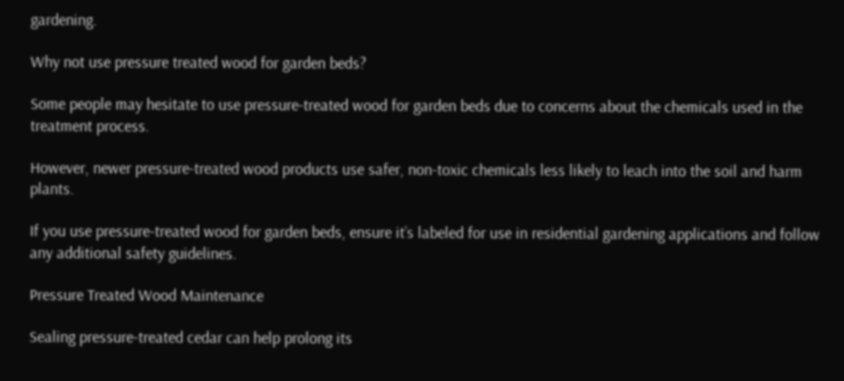gardening.

Why not use pressure treated wood for garden beds?

Some people may hesitate to use pressure-treated wood for garden beds due to concerns about the chemicals used in the treatment process.

However, newer pressure-treated wood products use safer, non-toxic chemicals less likely to leach into the soil and harm plants.

If you use pressure-treated wood for garden beds, ensure it’s labeled for use in residential gardening applications and follow any additional safety guidelines.

Pressure Treated Wood Maintenance

Sealing pressure-treated cedar can help prolong its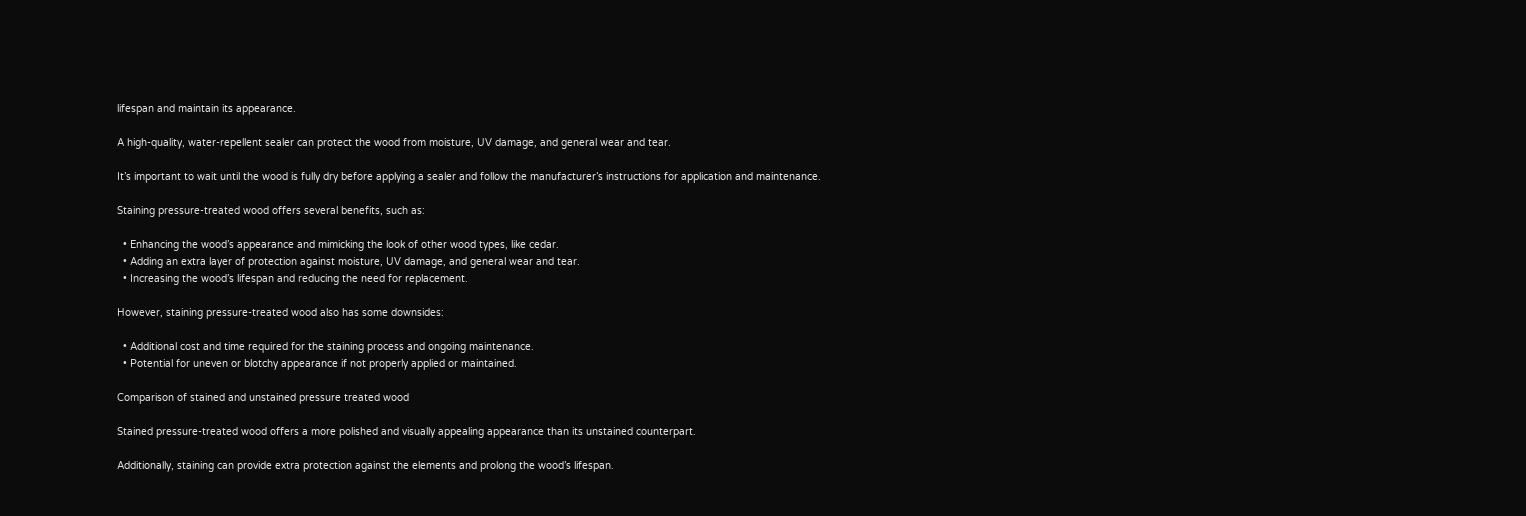lifespan and maintain its appearance.

A high-quality, water-repellent sealer can protect the wood from moisture, UV damage, and general wear and tear.

It’s important to wait until the wood is fully dry before applying a sealer and follow the manufacturer’s instructions for application and maintenance.

Staining pressure-treated wood offers several benefits, such as:

  • Enhancing the wood’s appearance and mimicking the look of other wood types, like cedar.
  • Adding an extra layer of protection against moisture, UV damage, and general wear and tear.
  • Increasing the wood’s lifespan and reducing the need for replacement.

However, staining pressure-treated wood also has some downsides:

  • Additional cost and time required for the staining process and ongoing maintenance.
  • Potential for uneven or blotchy appearance if not properly applied or maintained.

Comparison of stained and unstained pressure treated wood

Stained pressure-treated wood offers a more polished and visually appealing appearance than its unstained counterpart.

Additionally, staining can provide extra protection against the elements and prolong the wood’s lifespan.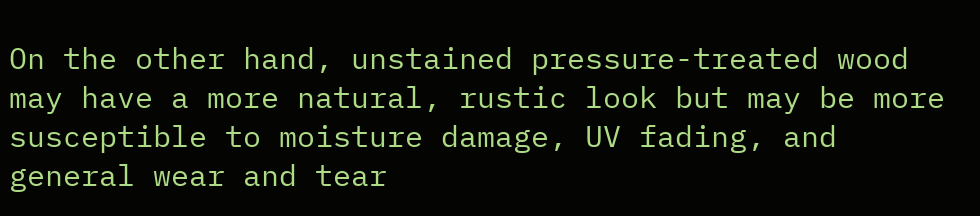On the other hand, unstained pressure-treated wood may have a more natural, rustic look but may be more susceptible to moisture damage, UV fading, and general wear and tear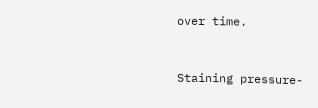over time.


Staining pressure-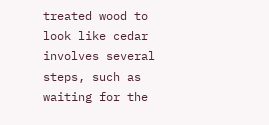treated wood to look like cedar involves several steps, such as waiting for the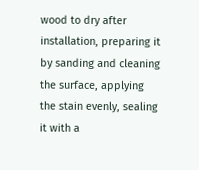wood to dry after installation, preparing it by sanding and cleaning the surface, applying the stain evenly, sealing it with a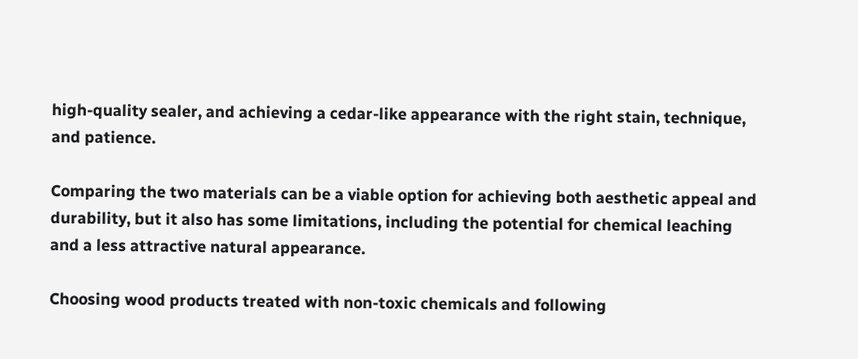high-quality sealer, and achieving a cedar-like appearance with the right stain, technique, and patience.

Comparing the two materials can be a viable option for achieving both aesthetic appeal and durability, but it also has some limitations, including the potential for chemical leaching and a less attractive natural appearance.

Choosing wood products treated with non-toxic chemicals and following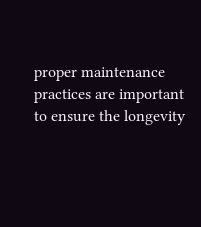proper maintenance practices are important to ensure the longevity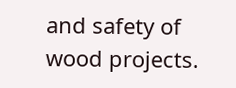and safety of wood projects.